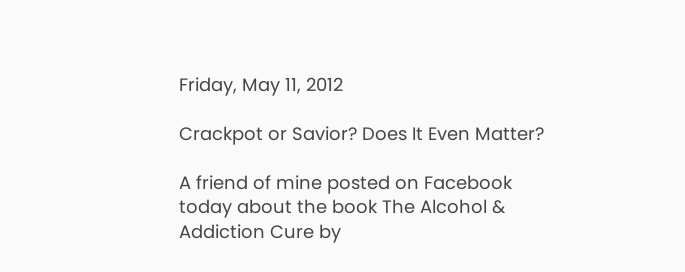Friday, May 11, 2012

Crackpot or Savior? Does It Even Matter?

A friend of mine posted on Facebook today about the book The Alcohol & Addiction Cure by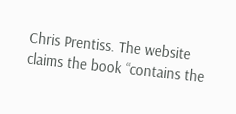Chris Prentiss. The website claims the book “contains the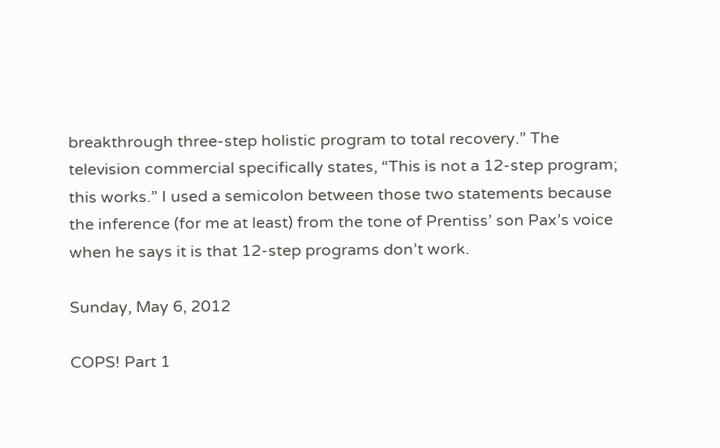breakthrough three-step holistic program to total recovery.” The television commercial specifically states, “This is not a 12-step program; this works.” I used a semicolon between those two statements because the inference (for me at least) from the tone of Prentiss’ son Pax’s voice when he says it is that 12-step programs don’t work.

Sunday, May 6, 2012

COPS! Part 1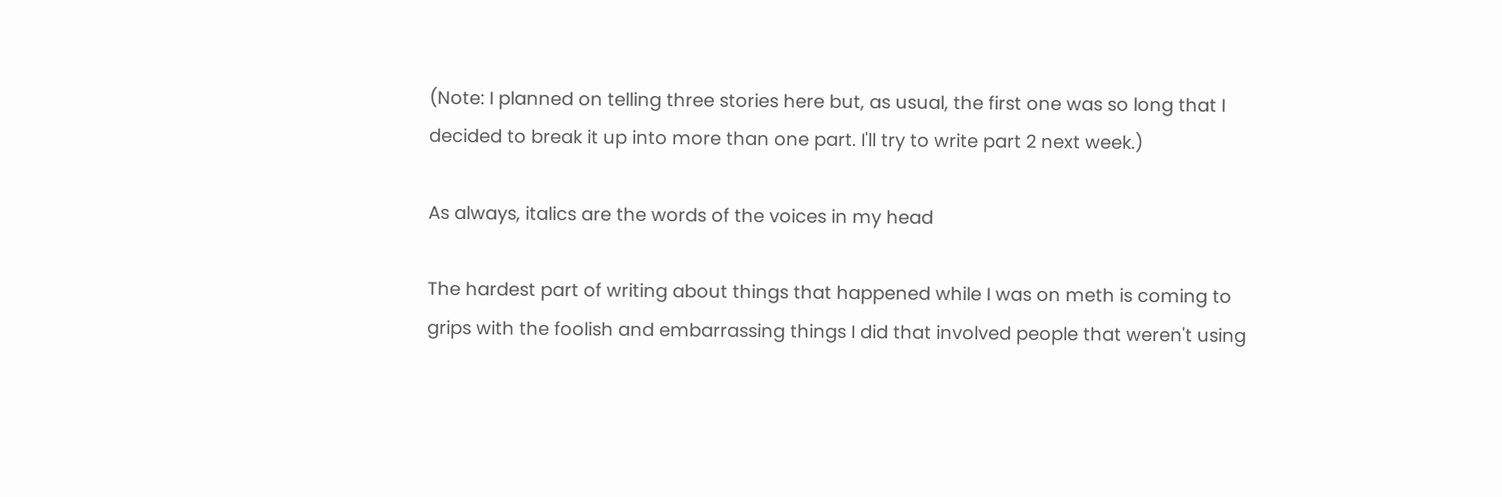(Note: I planned on telling three stories here but, as usual, the first one was so long that I decided to break it up into more than one part. I'll try to write part 2 next week.)

As always, italics are the words of the voices in my head

The hardest part of writing about things that happened while I was on meth is coming to grips with the foolish and embarrassing things I did that involved people that weren't using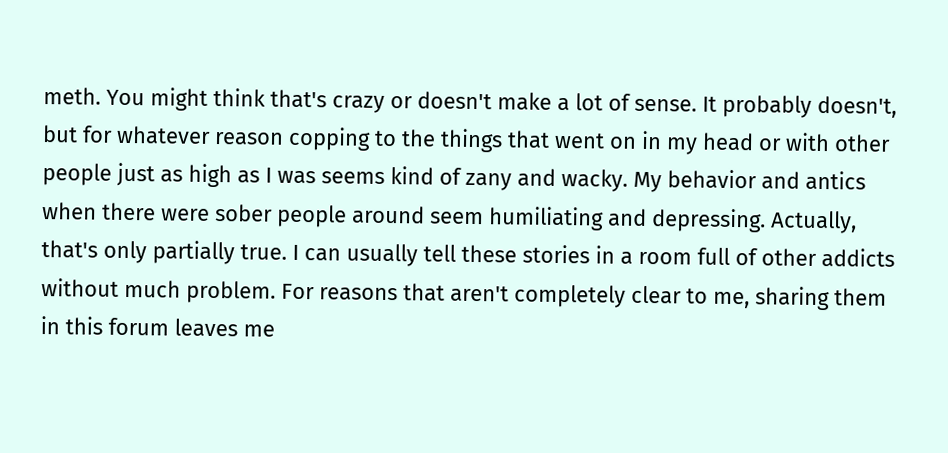meth. You might think that's crazy or doesn't make a lot of sense. It probably doesn't, but for whatever reason copping to the things that went on in my head or with other people just as high as I was seems kind of zany and wacky. My behavior and antics when there were sober people around seem humiliating and depressing. Actually, that's only partially true. I can usually tell these stories in a room full of other addicts without much problem. For reasons that aren't completely clear to me, sharing them in this forum leaves me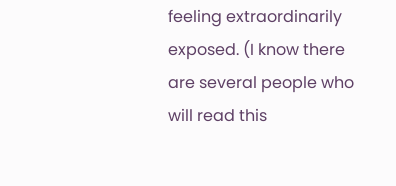feeling extraordinarily exposed. (I know there are several people who will read this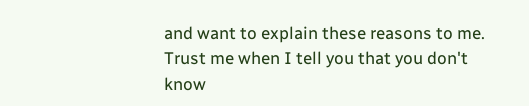and want to explain these reasons to me. Trust me when I tell you that you don't know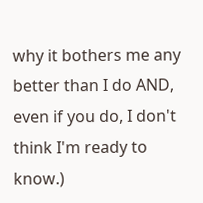why it bothers me any better than I do AND, even if you do, I don't think I'm ready to know.)